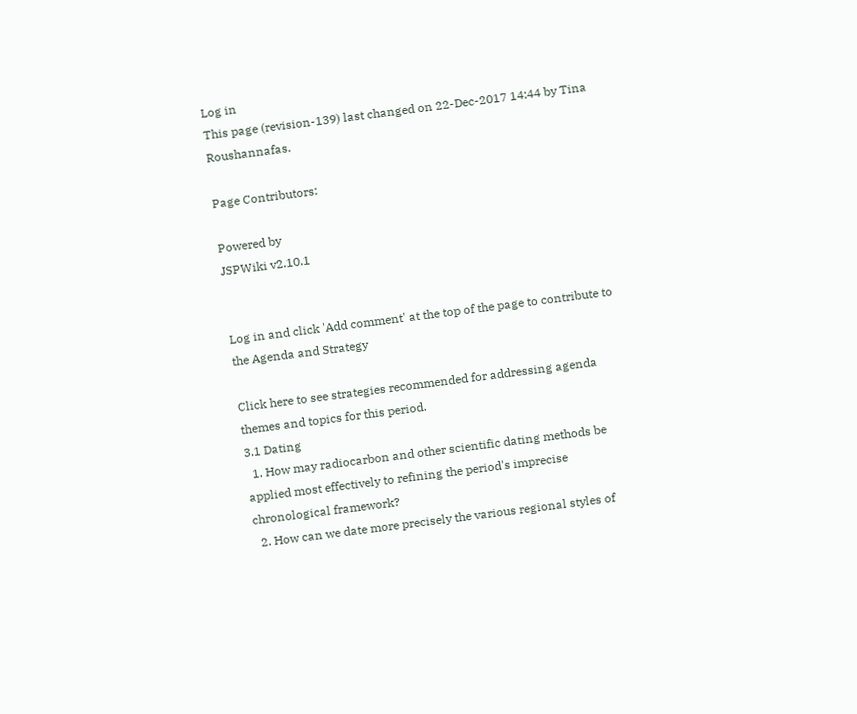Log in
This page (revision-139) last changed on 22-Dec-2017 14:44 by Tina Roushannafas.

Page Contributors:

Powered by
JSPWiki v2.10.1


Log in and click 'Add comment' at the top of the page to contribute to the Agenda and Strategy

Click here to see strategies recommended for addressing agenda themes and topics for this period.
3.1 Dating
  1. How may radiocarbon and other scientific dating methods be applied most effectively to refining the period's imprecise chronological framework?
  2. How can we date more precisely the various regional styles of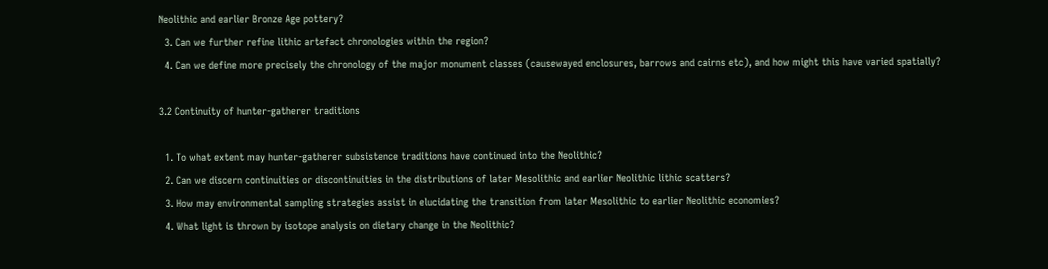Neolithic and earlier Bronze Age pottery?
  3. Can we further refine lithic artefact chronologies within the region?
  4. Can we define more precisely the chronology of the major monument classes (causewayed enclosures, barrows and cairns etc), and how might this have varied spatially?

3.2 Continuity of hunter-gatherer traditions

  1. To what extent may hunter-gatherer subsistence traditions have continued into the Neolithic?
  2. Can we discern continuities or discontinuities in the distributions of later Mesolithic and earlier Neolithic lithic scatters?
  3. How may environmental sampling strategies assist in elucidating the transition from later Mesolithic to earlier Neolithic economies?
  4. What light is thrown by isotope analysis on dietary change in the Neolithic?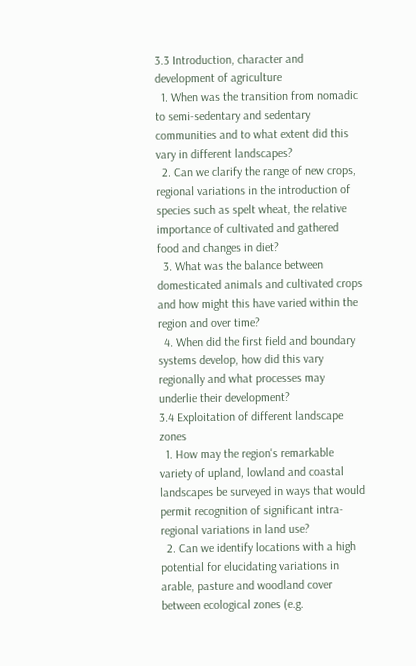3.3 Introduction, character and development of agriculture
  1. When was the transition from nomadic to semi-sedentary and sedentary communities and to what extent did this vary in different landscapes?
  2. Can we clarify the range of new crops, regional variations in the introduction of species such as spelt wheat, the relative importance of cultivated and gathered food and changes in diet?
  3. What was the balance between domesticated animals and cultivated crops and how might this have varied within the region and over time?
  4. When did the first field and boundary systems develop, how did this vary regionally and what processes may underlie their development?
3.4 Exploitation of different landscape zones
  1. How may the region's remarkable variety of upland, lowland and coastal landscapes be surveyed in ways that would permit recognition of significant intra-regional variations in land use?
  2. Can we identify locations with a high potential for elucidating variations in arable, pasture and woodland cover between ecological zones (e.g.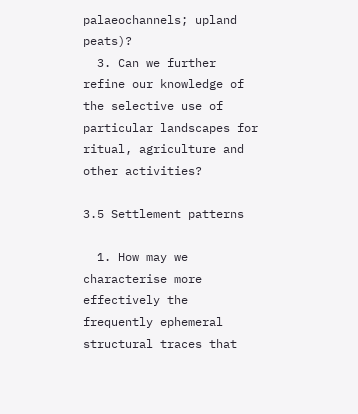palaeochannels; upland peats)?
  3. Can we further refine our knowledge of the selective use of particular landscapes for ritual, agriculture and other activities?

3.5 Settlement patterns

  1. How may we characterise more effectively the frequently ephemeral structural traces that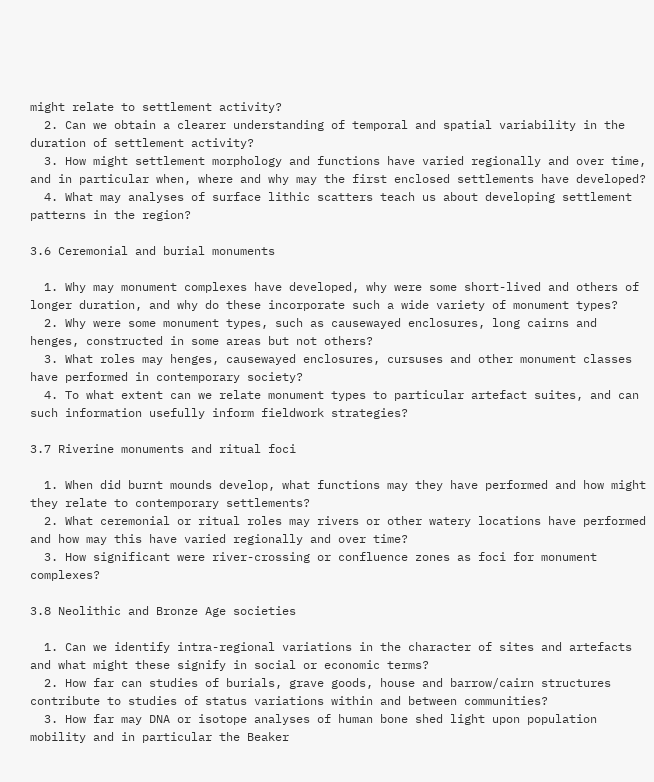might relate to settlement activity?
  2. Can we obtain a clearer understanding of temporal and spatial variability in the duration of settlement activity?
  3. How might settlement morphology and functions have varied regionally and over time, and in particular when, where and why may the first enclosed settlements have developed?
  4. What may analyses of surface lithic scatters teach us about developing settlement patterns in the region?

3.6 Ceremonial and burial monuments

  1. Why may monument complexes have developed, why were some short-lived and others of longer duration, and why do these incorporate such a wide variety of monument types?
  2. Why were some monument types, such as causewayed enclosures, long cairns and henges, constructed in some areas but not others?
  3. What roles may henges, causewayed enclosures, cursuses and other monument classes have performed in contemporary society?
  4. To what extent can we relate monument types to particular artefact suites, and can such information usefully inform fieldwork strategies?

3.7 Riverine monuments and ritual foci

  1. When did burnt mounds develop, what functions may they have performed and how might they relate to contemporary settlements?
  2. What ceremonial or ritual roles may rivers or other watery locations have performed and how may this have varied regionally and over time?
  3. How significant were river-crossing or confluence zones as foci for monument complexes?

3.8 Neolithic and Bronze Age societies

  1. Can we identify intra-regional variations in the character of sites and artefacts and what might these signify in social or economic terms?
  2. How far can studies of burials, grave goods, house and barrow/cairn structures contribute to studies of status variations within and between communities?
  3. How far may DNA or isotope analyses of human bone shed light upon population mobility and in particular the Beaker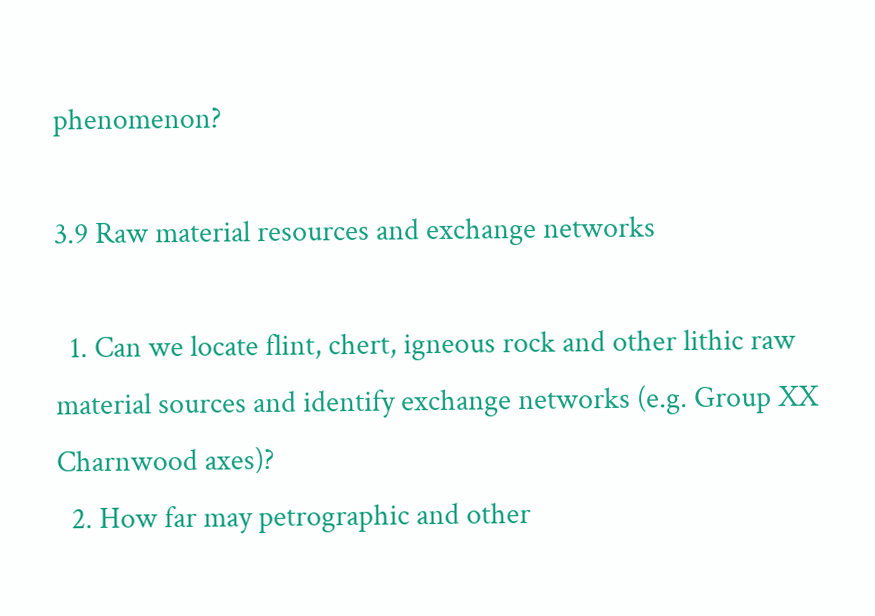phenomenon?

3.9 Raw material resources and exchange networks

  1. Can we locate flint, chert, igneous rock and other lithic raw material sources and identify exchange networks (e.g. Group XX Charnwood axes)?
  2. How far may petrographic and other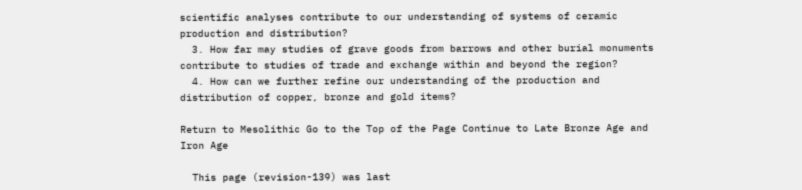scientific analyses contribute to our understanding of systems of ceramic production and distribution?
  3. How far may studies of grave goods from barrows and other burial monuments contribute to studies of trade and exchange within and beyond the region?
  4. How can we further refine our understanding of the production and distribution of copper, bronze and gold items?

Return to Mesolithic Go to the Top of the Page Continue to Late Bronze Age and Iron Age

  This page (revision-139) was last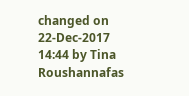changed on 22-Dec-2017 14:44 by Tina Roushannafas